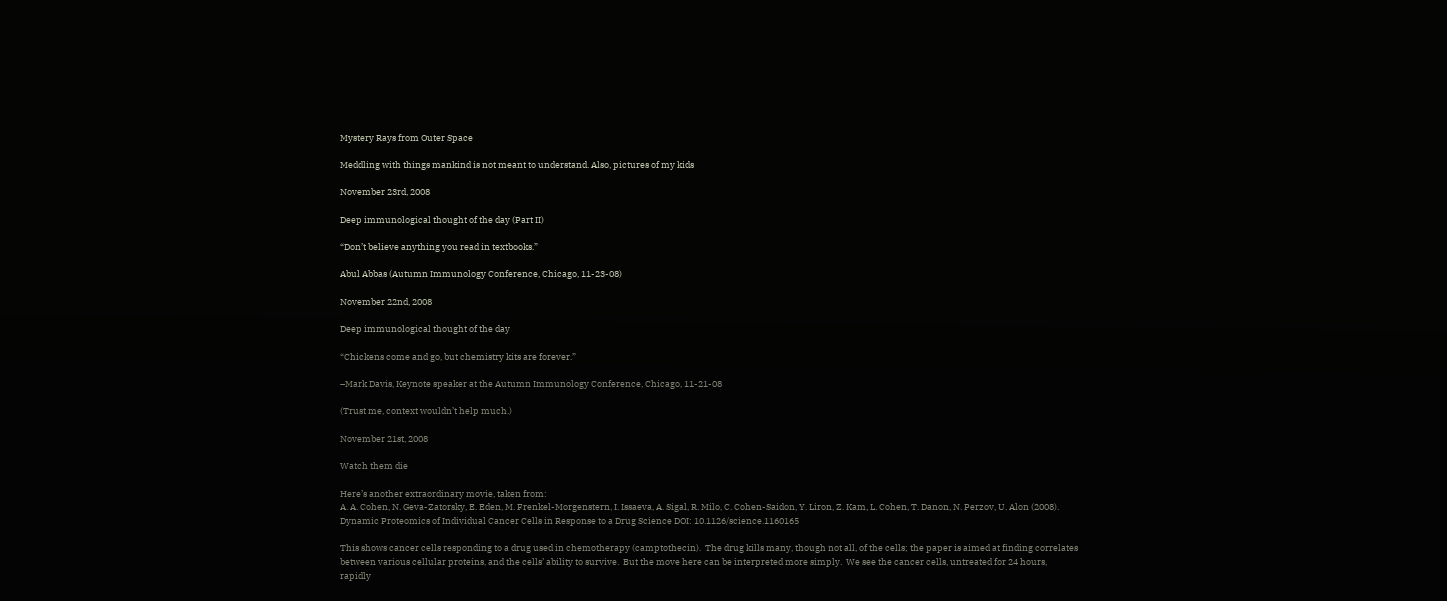Mystery Rays from Outer Space

Meddling with things mankind is not meant to understand. Also, pictures of my kids

November 23rd, 2008

Deep immunological thought of the day (Part II)

“Don’t believe anything you read in textbooks.”

Abul Abbas (Autumn Immunology Conference, Chicago, 11-23-08)

November 22nd, 2008

Deep immunological thought of the day

“Chickens come and go, but chemistry kits are forever.”

–Mark Davis, Keynote speaker at the Autumn Immunology Conference, Chicago, 11-21-08

(Trust me, context wouldn’t help much.)

November 21st, 2008

Watch them die

Here’s another extraordinary movie, taken from:
A. A. Cohen, N. Geva-Zatorsky, E. Eden, M. Frenkel-Morgenstern, I. Issaeva, A. Sigal, R. Milo, C. Cohen-Saidon, Y. Liron, Z. Kam, L. Cohen, T. Danon, N. Perzov, U. Alon (2008). Dynamic Proteomics of Individual Cancer Cells in Response to a Drug Science DOI: 10.1126/science.1160165

This shows cancer cells responding to a drug used in chemotherapy (camptothecin).  The drug kills many, though not all, of the cells; the paper is aimed at finding correlates between various cellular proteins, and the cells’ ability to survive.  But the move here can be interpreted more simply.  We see the cancer cells, untreated for 24 hours, rapidly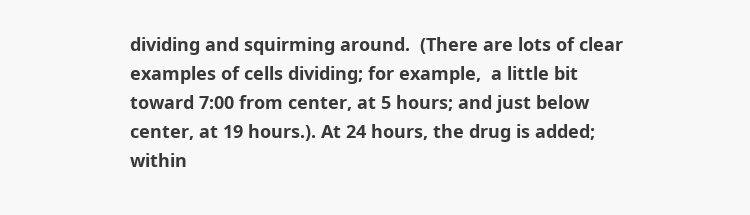dividing and squirming around.  (There are lots of clear examples of cells dividing; for example,  a little bit toward 7:00 from center, at 5 hours; and just below center, at 19 hours.). At 24 hours, the drug is added; within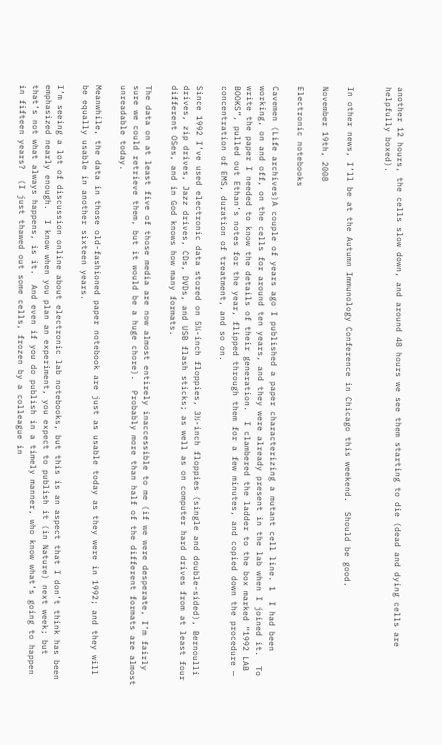another 12 hours, the cells slow down, and around 48 hours we see them starting to die (dead and dying cells are helpfully boxed).


In other news, I’ll be at the Autumn Immunology Conference in Chicago this weekend.  Should be good.

November 19th, 2008

Electronic notebooks

Cavemen (Life archives)A couple of years ago I published a paper characterizing a mutant cell line. 1  I had been working, on and off, on the cells for around ten years, and they were already present in the lab when I joined it.  To write the paper I needed to know the details of their generation.  I clambered the ladder to the box marked “1992 LAB BOOKS”, pulled out Ethan’s notes for the year, flipped through them for a few minutes, and copied down the procedure — concentration of EMS, duration of treatment, and so on.

Since 1992 I’ve used electronic data stored on 5¼-inch floppies, 3½-inch floppies (single and double-sided), Bernoulli drives, zip drives, Jazz drives, CDs, DVDs, and USB flash sticks; as well as on computer hard drives from at least four different OSes, and in God knows how many formats.

The data on at least five of those media are now almost entirely inaccessible to me (if we were desperate, I’m fairly sure we could retrieve them, but it would be a huge chore).  Probably more than half of the different formats are almost unreadable today.

Meanwhile, the data in those old-fashioned paper notebook are just as usable today as they were in 1992; and they will be equally usable in another sixteen years.

I’m seeing a lot of discussion online about electronic lab notebooks, but this is an aspect that I don’t think has been emphasized nearly enough.  I know when you plan an experiment, you expect to publish it (in Nature) next week; but that’s not what always happens, is it.  And even if you do publish in a timely manner, who know what’s going to happen in fifteen years?  (I just thawed out some cells, frozen by a colleague in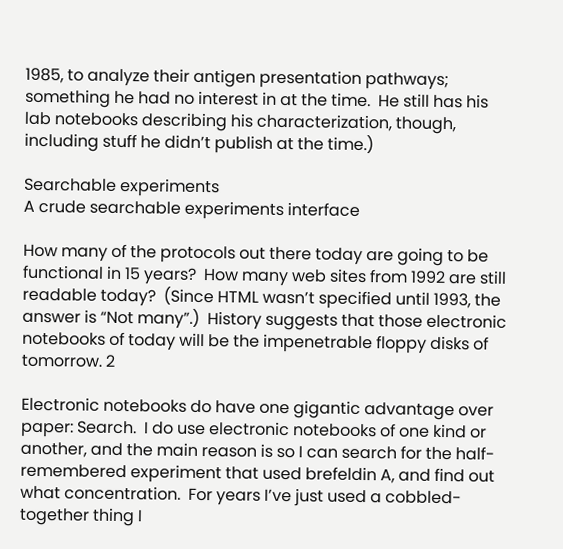1985, to analyze their antigen presentation pathways; something he had no interest in at the time.  He still has his lab notebooks describing his characterization, though, including stuff he didn’t publish at the time.)

Searchable experiments
A crude searchable experiments interface

How many of the protocols out there today are going to be functional in 15 years?  How many web sites from 1992 are still readable today?  (Since HTML wasn’t specified until 1993, the answer is “Not many”.)  History suggests that those electronic notebooks of today will be the impenetrable floppy disks of tomorrow. 2

Electronic notebooks do have one gigantic advantage over paper: Search.  I do use electronic notebooks of one kind or another, and the main reason is so I can search for the half-remembered experiment that used brefeldin A, and find out what concentration.  For years I’ve just used a cobbled-together thing I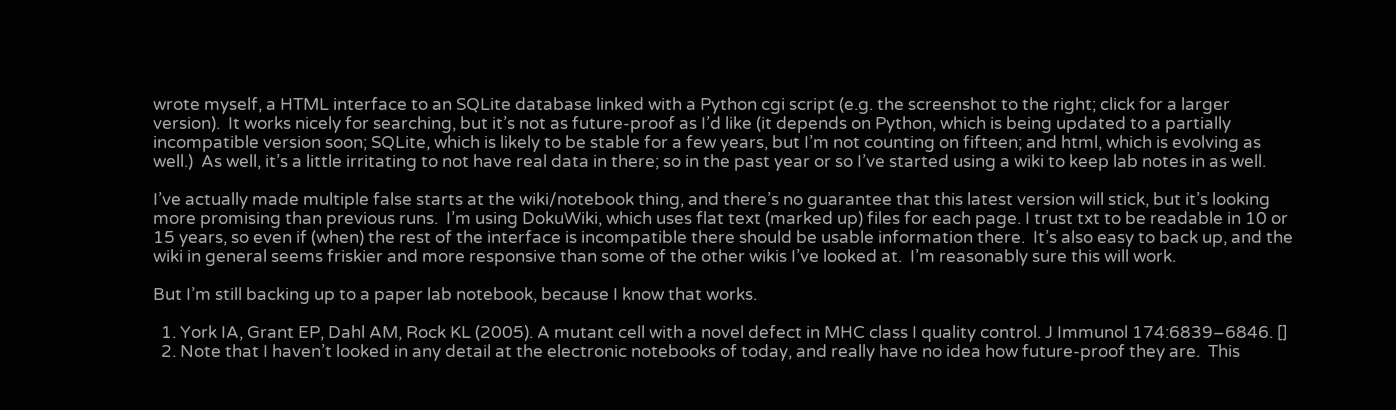wrote myself, a HTML interface to an SQLite database linked with a Python cgi script (e.g. the screenshot to the right; click for a larger version).  It works nicely for searching, but it’s not as future-proof as I’d like (it depends on Python, which is being updated to a partially incompatible version soon; SQLite, which is likely to be stable for a few years, but I’m not counting on fifteen; and html, which is evolving as well.)  As well, it’s a little irritating to not have real data in there; so in the past year or so I’ve started using a wiki to keep lab notes in as well.

I’ve actually made multiple false starts at the wiki/notebook thing, and there’s no guarantee that this latest version will stick, but it’s looking more promising than previous runs.  I’m using DokuWiki, which uses flat text (marked up) files for each page. I trust txt to be readable in 10 or 15 years, so even if (when) the rest of the interface is incompatible there should be usable information there.  It’s also easy to back up, and the wiki in general seems friskier and more responsive than some of the other wikis I’ve looked at.  I’m reasonably sure this will work.

But I’m still backing up to a paper lab notebook, because I know that works.

  1. York IA, Grant EP, Dahl AM, Rock KL (2005). A mutant cell with a novel defect in MHC class I quality control. J Immunol 174:6839–6846. []
  2. Note that I haven’t looked in any detail at the electronic notebooks of today, and really have no idea how future-proof they are.  This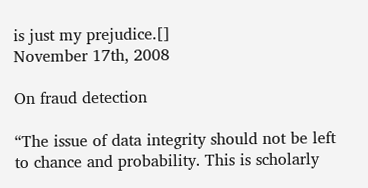is just my prejudice.[]
November 17th, 2008

On fraud detection

“The issue of data integrity should not be left to chance and probability. This is scholarly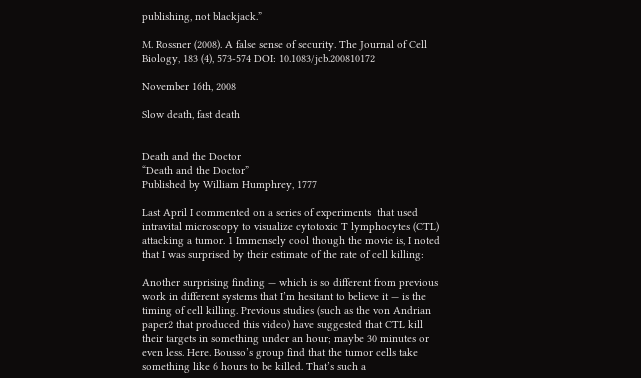publishing, not blackjack.”

M. Rossner (2008). A false sense of security. The Journal of Cell Biology, 183 (4), 573-574 DOI: 10.1083/jcb.200810172

November 16th, 2008

Slow death, fast death


Death and the Doctor
“Death and the Doctor”
Published by William Humphrey, 1777

Last April I commented on a series of experiments  that used intravital microscopy to visualize cytotoxic T lymphocytes (CTL) attacking a tumor. 1 Immensely cool though the movie is, I noted that I was surprised by their estimate of the rate of cell killing:

Another surprising finding — which is so different from previous work in different systems that I’m hesitant to believe it — is the timing of cell killing. Previous studies (such as the von Andrian paper2 that produced this video) have suggested that CTL kill their targets in something under an hour; maybe 30 minutes or even less. Here. Bousso’s group find that the tumor cells take something like 6 hours to be killed. That’s such a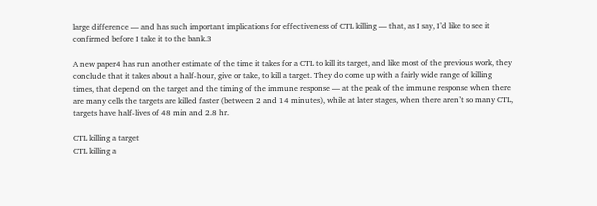large difference — and has such important implications for effectiveness of CTL killing — that, as I say, I’d like to see it confirmed before I take it to the bank.3

A new paper4 has run another estimate of the time it takes for a CTL to kill its target, and like most of the previous work, they conclude that it takes about a half-hour, give or take, to kill a target. They do come up with a fairly wide range of killing times, that depend on the target and the timing of the immune response — at the peak of the immune response when there are many cells the targets are killed faster (between 2 and 14 minutes), while at later stages, when there aren’t so many CTL, targets have half-lives of 48 min and 2.8 hr.

CTL killing a target
CTL killing a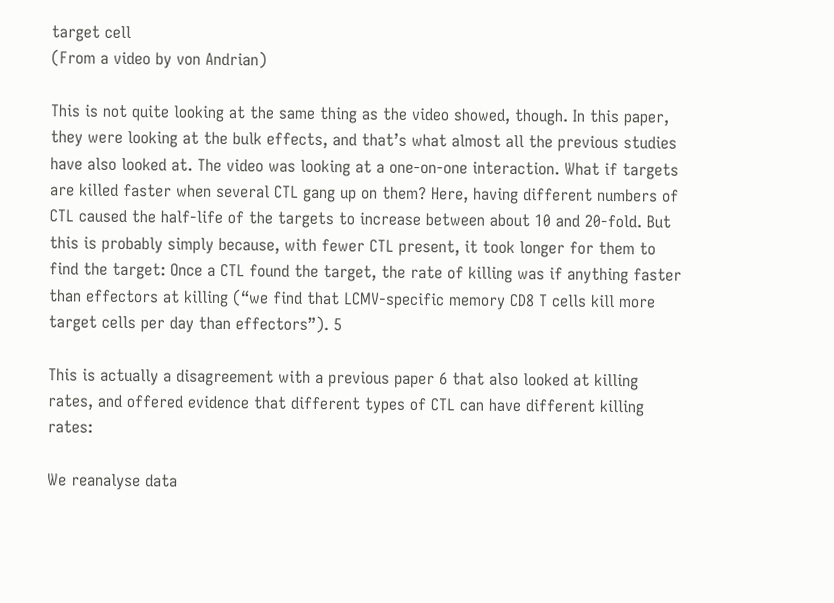target cell
(From a video by von Andrian)

This is not quite looking at the same thing as the video showed, though. In this paper, they were looking at the bulk effects, and that’s what almost all the previous studies have also looked at. The video was looking at a one-on-one interaction. What if targets are killed faster when several CTL gang up on them? Here, having different numbers of CTL caused the half-life of the targets to increase between about 10 and 20-fold. But this is probably simply because, with fewer CTL present, it took longer for them to find the target: Once a CTL found the target, the rate of killing was if anything faster than effectors at killing (“we find that LCMV-specific memory CD8 T cells kill more target cells per day than effectors”). 5

This is actually a disagreement with a previous paper 6 that also looked at killing rates, and offered evidence that different types of CTL can have different killing rates:

We reanalyse data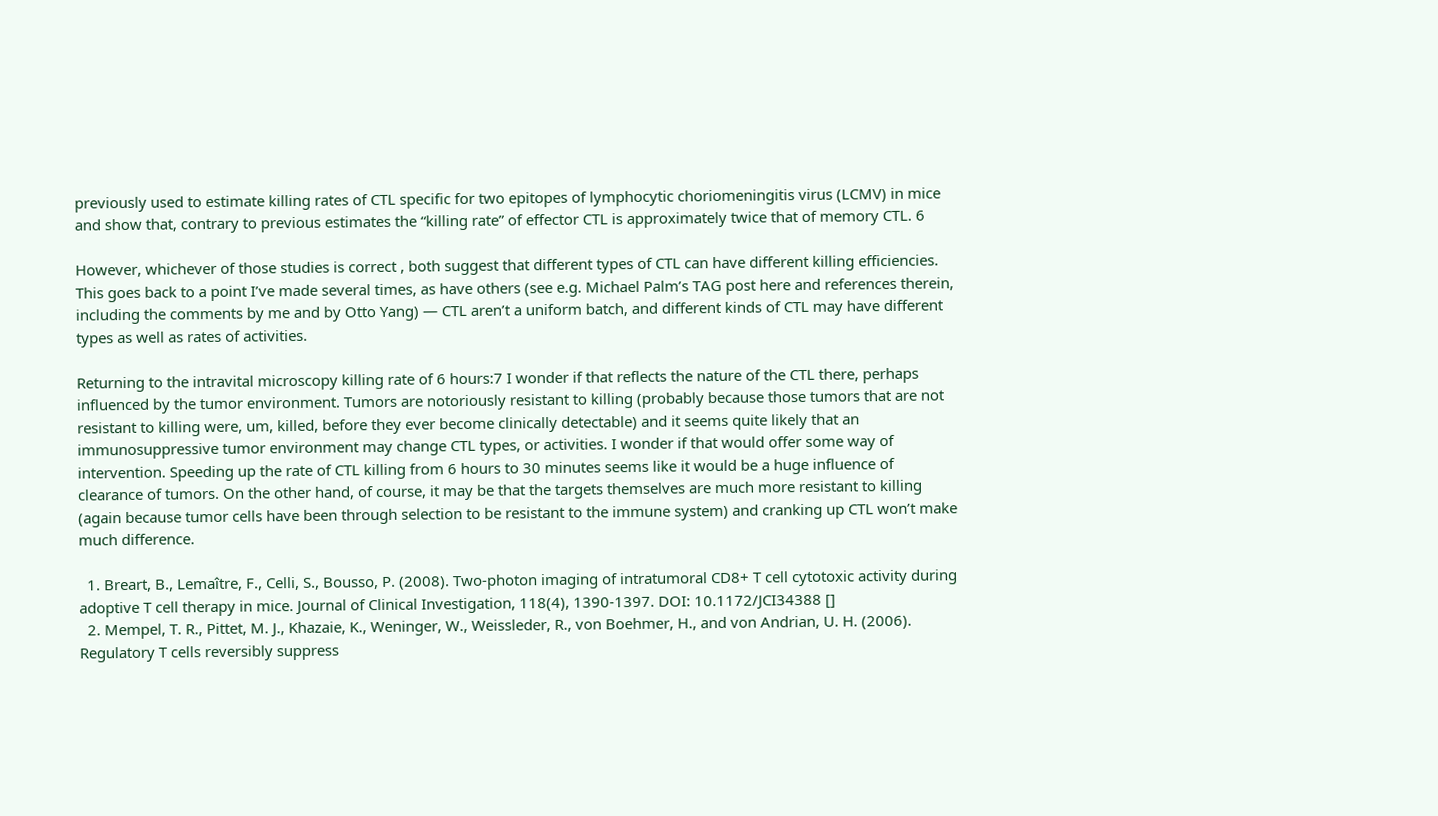previously used to estimate killing rates of CTL specific for two epitopes of lymphocytic choriomeningitis virus (LCMV) in mice and show that, contrary to previous estimates the “killing rate” of effector CTL is approximately twice that of memory CTL. 6

However, whichever of those studies is correct , both suggest that different types of CTL can have different killing efficiencies. This goes back to a point I’ve made several times, as have others (see e.g. Michael Palm’s TAG post here and references therein, including the comments by me and by Otto Yang) — CTL aren’t a uniform batch, and different kinds of CTL may have different types as well as rates of activities.

Returning to the intravital microscopy killing rate of 6 hours:7 I wonder if that reflects the nature of the CTL there, perhaps influenced by the tumor environment. Tumors are notoriously resistant to killing (probably because those tumors that are not resistant to killing were, um, killed, before they ever become clinically detectable) and it seems quite likely that an immunosuppressive tumor environment may change CTL types, or activities. I wonder if that would offer some way of intervention. Speeding up the rate of CTL killing from 6 hours to 30 minutes seems like it would be a huge influence of clearance of tumors. On the other hand, of course, it may be that the targets themselves are much more resistant to killing (again because tumor cells have been through selection to be resistant to the immune system) and cranking up CTL won’t make much difference.

  1. Breart, B., Lemaître, F., Celli, S., Bousso, P. (2008). Two-photon imaging of intratumoral CD8+ T cell cytotoxic activity during adoptive T cell therapy in mice. Journal of Clinical Investigation, 118(4), 1390-1397. DOI: 10.1172/JCI34388 []
  2. Mempel, T. R., Pittet, M. J., Khazaie, K., Weninger, W., Weissleder, R., von Boehmer, H., and von Andrian, U. H. (2006). Regulatory T cells reversibly suppress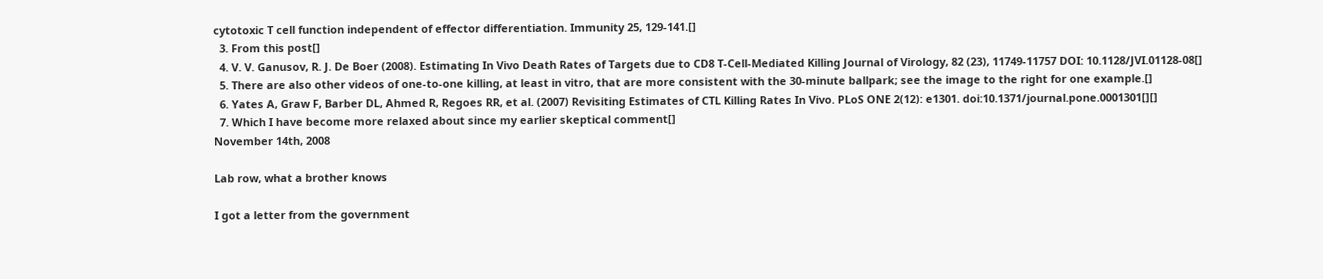cytotoxic T cell function independent of effector differentiation. Immunity 25, 129-141.[]
  3. From this post[]
  4. V. V. Ganusov, R. J. De Boer (2008). Estimating In Vivo Death Rates of Targets due to CD8 T-Cell-Mediated Killing Journal of Virology, 82 (23), 11749-11757 DOI: 10.1128/JVI.01128-08[]
  5. There are also other videos of one-to-one killing, at least in vitro, that are more consistent with the 30-minute ballpark; see the image to the right for one example.[]
  6. Yates A, Graw F, Barber DL, Ahmed R, Regoes RR, et al. (2007) Revisiting Estimates of CTL Killing Rates In Vivo. PLoS ONE 2(12): e1301. doi:10.1371/journal.pone.0001301[][]
  7. Which I have become more relaxed about since my earlier skeptical comment[]
November 14th, 2008

Lab row, what a brother knows

I got a letter from the government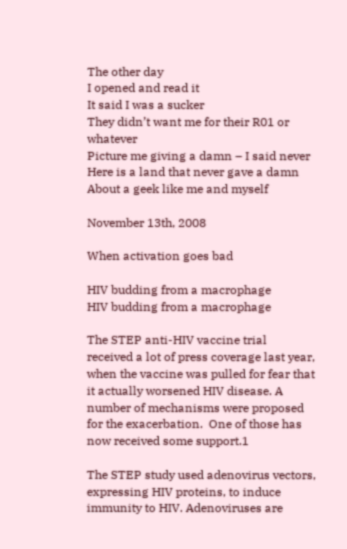The other day
I opened and read it
It said I was a sucker
They didn’t want me for their R01 or whatever
Picture me giving a damn – I said never
Here is a land that never gave a damn
About a geek like me and myself

November 13th, 2008

When activation goes bad

HIV budding from a macrophage
HIV budding from a macrophage

The STEP anti-HIV vaccine trial  received a lot of press coverage last year, when the vaccine was pulled for fear that it actually worsened HIV disease. A number of mechanisms were proposed for the exacerbation.  One of those has now received some support.1

The STEP study used adenovirus vectors, expressing HIV proteins, to induce immunity to HIV. Adenoviruses are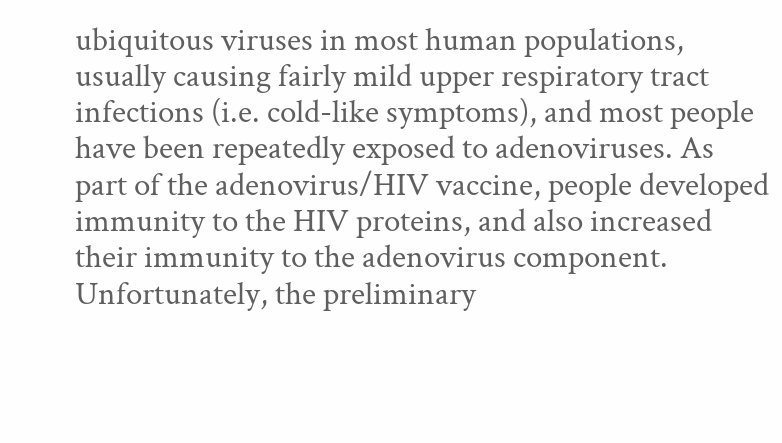ubiquitous viruses in most human populations, usually causing fairly mild upper respiratory tract infections (i.e. cold-like symptoms), and most people have been repeatedly exposed to adenoviruses. As part of the adenovirus/HIV vaccine, people developed immunity to the HIV proteins, and also increased their immunity to the adenovirus component. Unfortunately, the preliminary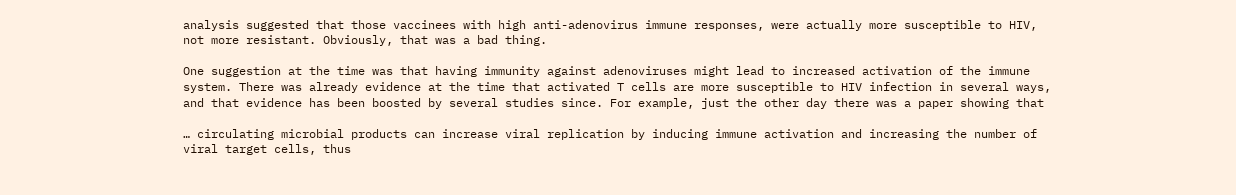analysis suggested that those vaccinees with high anti-adenovirus immune responses, were actually more susceptible to HIV, not more resistant. Obviously, that was a bad thing.

One suggestion at the time was that having immunity against adenoviruses might lead to increased activation of the immune system. There was already evidence at the time that activated T cells are more susceptible to HIV infection in several ways, and that evidence has been boosted by several studies since. For example, just the other day there was a paper showing that

… circulating microbial products can increase viral replication by inducing immune activation and increasing the number of viral target cells, thus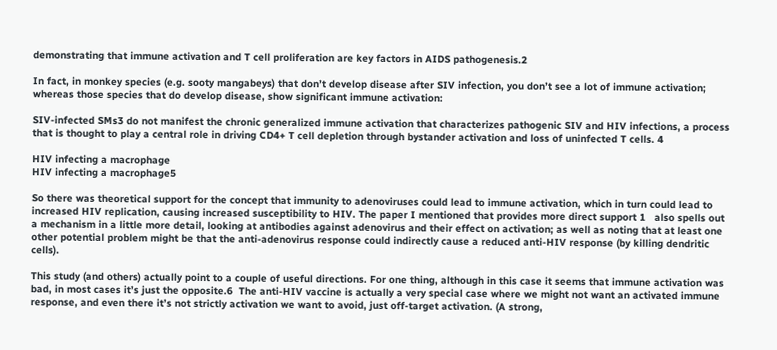demonstrating that immune activation and T cell proliferation are key factors in AIDS pathogenesis.2

In fact, in monkey species (e.g. sooty mangabeys) that don’t develop disease after SIV infection, you don’t see a lot of immune activation; whereas those species that do develop disease, show significant immune activation:

SIV-infected SMs3 do not manifest the chronic generalized immune activation that characterizes pathogenic SIV and HIV infections, a process that is thought to play a central role in driving CD4+ T cell depletion through bystander activation and loss of uninfected T cells. 4

HIV infecting a macrophage
HIV infecting a macrophage5

So there was theoretical support for the concept that immunity to adenoviruses could lead to immune activation, which in turn could lead to increased HIV replication, causing increased susceptibility to HIV. The paper I mentioned that provides more direct support 1   also spells out a mechanism in a little more detail, looking at antibodies against adenovirus and their effect on activation; as well as noting that at least one other potential problem might be that the anti-adenovirus response could indirectly cause a reduced anti-HIV response (by killing dendritic cells).

This study (and others) actually point to a couple of useful directions. For one thing, although in this case it seems that immune activation was bad, in most cases it’s just the opposite.6  The anti-HIV vaccine is actually a very special case where we might not want an activated immune response, and even there it’s not strictly activation we want to avoid, just off-target activation. (A strong,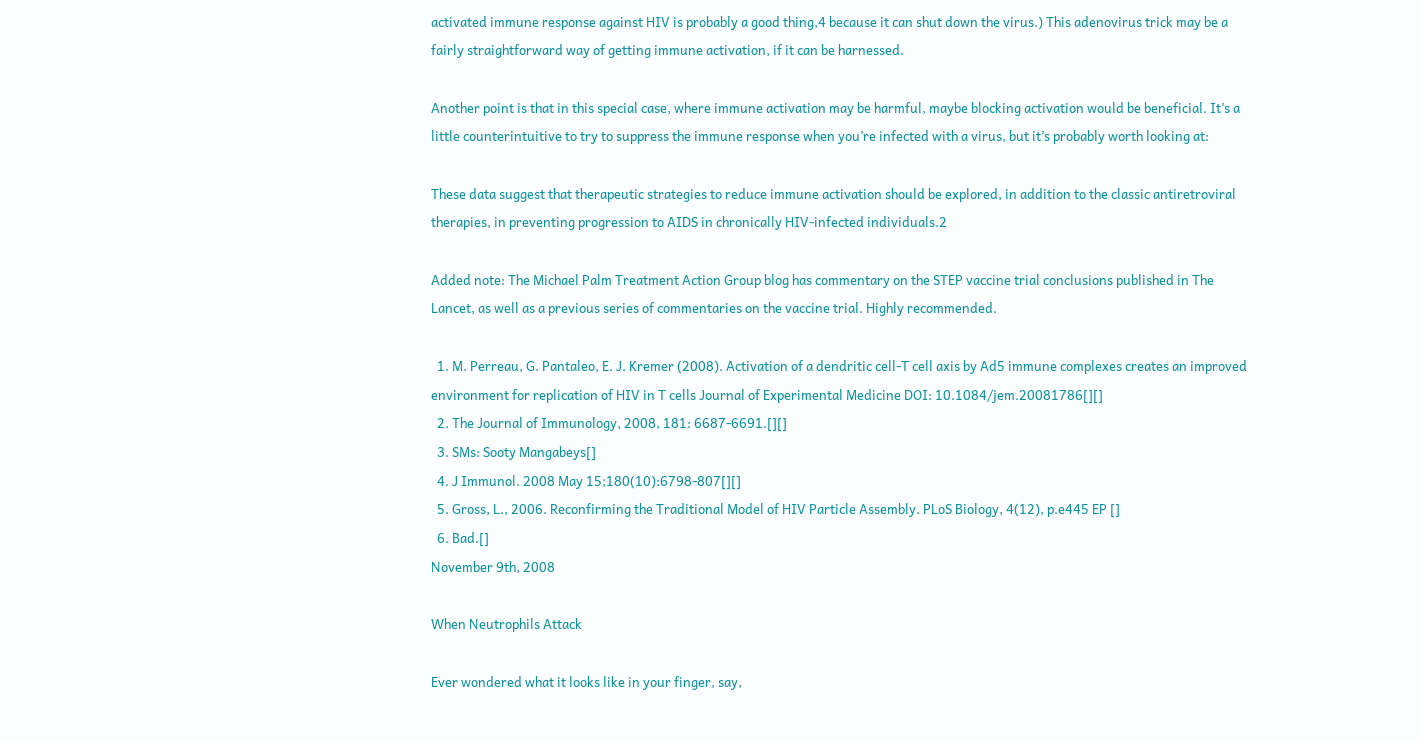activated immune response against HIV is probably a good thing,4 because it can shut down the virus.) This adenovirus trick may be a fairly straightforward way of getting immune activation, if it can be harnessed.

Another point is that in this special case, where immune activation may be harmful, maybe blocking activation would be beneficial. It’s a little counterintuitive to try to suppress the immune response when you’re infected with a virus, but it’s probably worth looking at:

These data suggest that therapeutic strategies to reduce immune activation should be explored, in addition to the classic antiretroviral therapies, in preventing progression to AIDS in chronically HIV-infected individuals.2

Added note: The Michael Palm Treatment Action Group blog has commentary on the STEP vaccine trial conclusions published in The Lancet, as well as a previous series of commentaries on the vaccine trial. Highly recommended.

  1. M. Perreau, G. Pantaleo, E. J. Kremer (2008). Activation of a dendritic cell-T cell axis by Ad5 immune complexes creates an improved environment for replication of HIV in T cells Journal of Experimental Medicine DOI: 10.1084/jem.20081786[][]
  2. The Journal of Immunology, 2008, 181: 6687-6691.[][]
  3. SMs: Sooty Mangabeys[]
  4. J Immunol. 2008 May 15;180(10):6798-807[][]
  5. Gross, L., 2006. Reconfirming the Traditional Model of HIV Particle Assembly. PLoS Biology, 4(12), p.e445 EP []
  6. Bad.[]
November 9th, 2008

When Neutrophils Attack

Ever wondered what it looks like in your finger, say,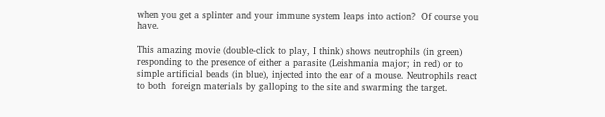when you get a splinter and your immune system leaps into action?  Of course you have.

This amazing movie (double-click to play, I think) shows neutrophils (in green) responding to the presence of either a parasite (Leishmania major; in red) or to simple artificial beads (in blue), injected into the ear of a mouse. Neutrophils react to both  foreign materials by galloping to the site and swarming the target.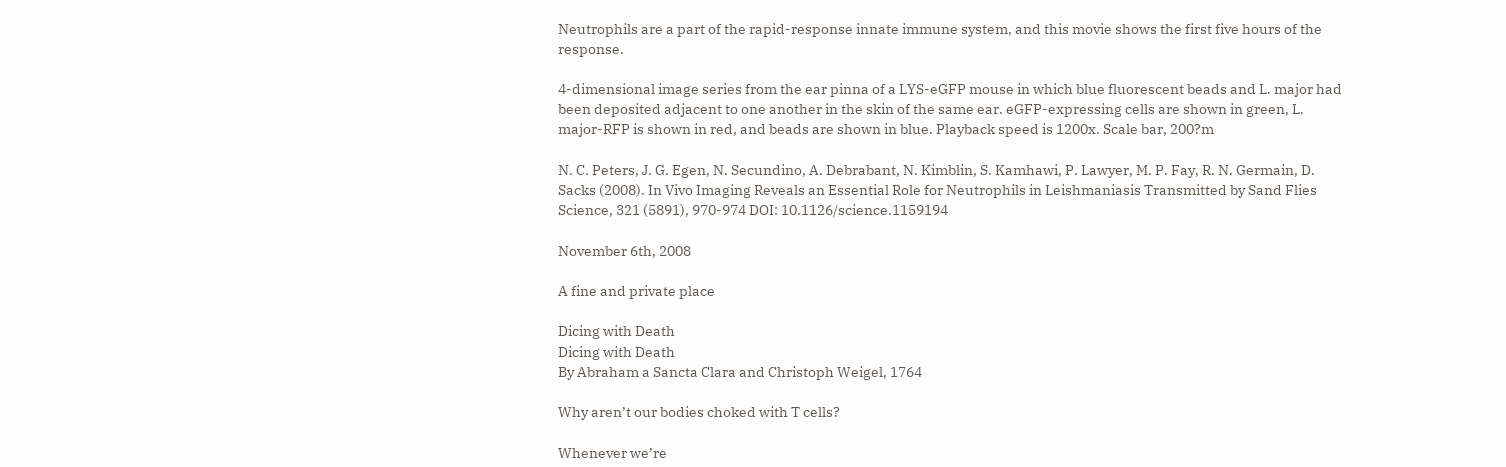Neutrophils are a part of the rapid-response innate immune system, and this movie shows the first five hours of the response.

4-dimensional image series from the ear pinna of a LYS-eGFP mouse in which blue fluorescent beads and L. major had been deposited adjacent to one another in the skin of the same ear. eGFP-expressing cells are shown in green, L. major-RFP is shown in red, and beads are shown in blue. Playback speed is 1200x. Scale bar, 200?m

N. C. Peters, J. G. Egen, N. Secundino, A. Debrabant, N. Kimblin, S. Kamhawi, P. Lawyer, M. P. Fay, R. N. Germain, D. Sacks (2008). In Vivo Imaging Reveals an Essential Role for Neutrophils in Leishmaniasis Transmitted by Sand Flies Science, 321 (5891), 970-974 DOI: 10.1126/science.1159194

November 6th, 2008

A fine and private place

Dicing with Death
Dicing with Death
By Abraham a Sancta Clara and Christoph Weigel, 1764

Why aren’t our bodies choked with T cells?

Whenever we’re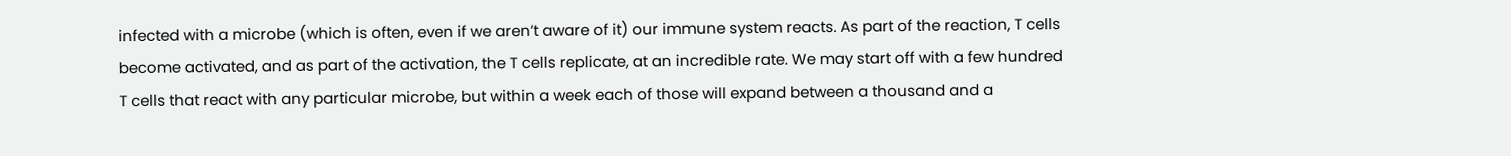infected with a microbe (which is often, even if we aren’t aware of it) our immune system reacts. As part of the reaction, T cells become activated, and as part of the activation, the T cells replicate, at an incredible rate. We may start off with a few hundred T cells that react with any particular microbe, but within a week each of those will expand between a thousand and a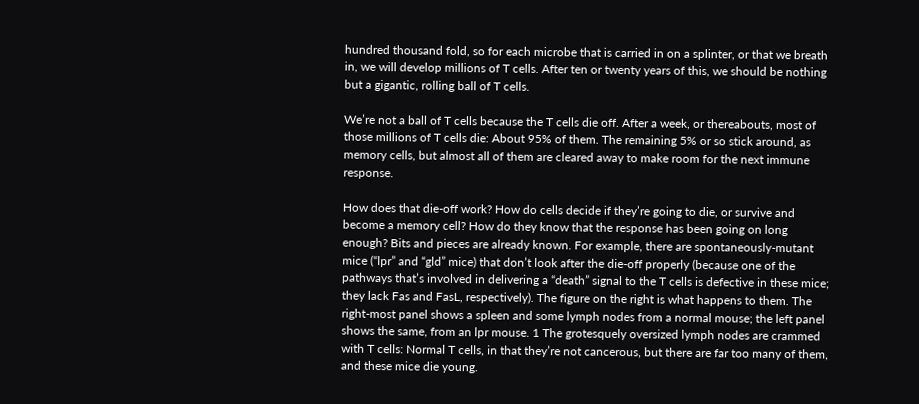hundred thousand fold, so for each microbe that is carried in on a splinter, or that we breath in, we will develop millions of T cells. After ten or twenty years of this, we should be nothing but a gigantic, rolling ball of T cells.

We’re not a ball of T cells because the T cells die off. After a week, or thereabouts, most of those millions of T cells die: About 95% of them. The remaining 5% or so stick around, as memory cells, but almost all of them are cleared away to make room for the next immune response.

How does that die-off work? How do cells decide if they’re going to die, or survive and become a memory cell? How do they know that the response has been going on long enough? Bits and pieces are already known. For example, there are spontaneously-mutant mice (“lpr” and “gld” mice) that don’t look after the die-off properly (because one of the pathways that’s involved in delivering a “death” signal to the T cells is defective in these mice; they lack Fas and FasL, respectively). The figure on the right is what happens to them. The right-most panel shows a spleen and some lymph nodes from a normal mouse; the left panel shows the same, from an lpr mouse. 1 The grotesquely oversized lymph nodes are crammed with T cells: Normal T cells, in that they’re not cancerous, but there are far too many of them, and these mice die young.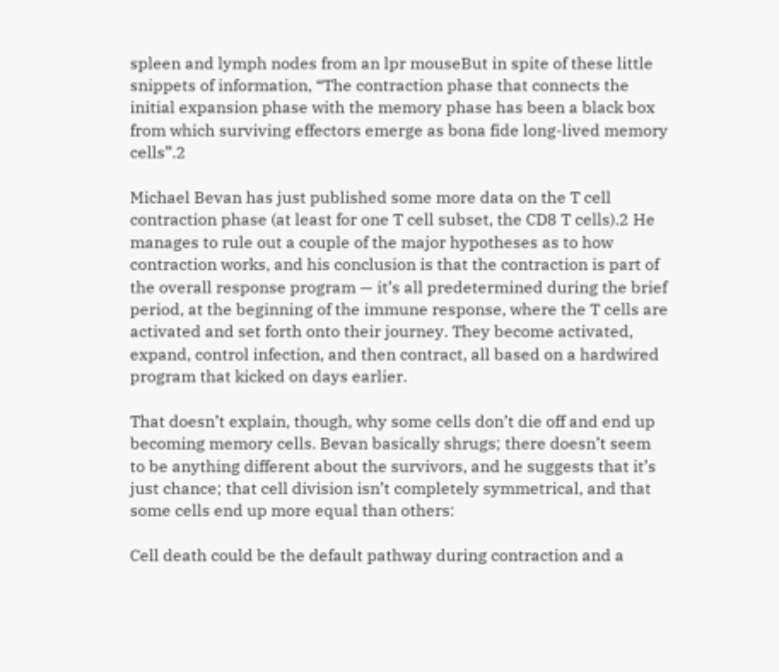spleen and lymph nodes from an lpr mouseBut in spite of these little snippets of information, “The contraction phase that connects the initial expansion phase with the memory phase has been a black box from which surviving effectors emerge as bona fide long-lived memory cells”.2

Michael Bevan has just published some more data on the T cell contraction phase (at least for one T cell subset, the CD8 T cells).2 He manages to rule out a couple of the major hypotheses as to how contraction works, and his conclusion is that the contraction is part of the overall response program — it’s all predetermined during the brief period, at the beginning of the immune response, where the T cells are activated and set forth onto their journey. They become activated, expand, control infection, and then contract, all based on a hardwired program that kicked on days earlier.

That doesn’t explain, though, why some cells don’t die off and end up becoming memory cells. Bevan basically shrugs; there doesn’t seem to be anything different about the survivors, and he suggests that it’s just chance; that cell division isn’t completely symmetrical, and that some cells end up more equal than others:

Cell death could be the default pathway during contraction and a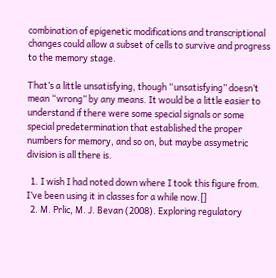combination of epigenetic modifications and transcriptional changes could allow a subset of cells to survive and progress to the memory stage.

That’s a little unsatisfying, though “unsatisfying” doesn’t mean “wrong” by any means. It would be a little easier to understand if there were some special signals or some special predetermination that established the proper numbers for memory, and so on, but maybe assymetric division is all there is.

  1. I wish I had noted down where I took this figure from. I’ve been using it in classes for a while now.[]
  2. M. Prlic, M. J. Bevan (2008). Exploring regulatory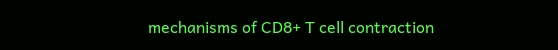mechanisms of CD8+ T cell contraction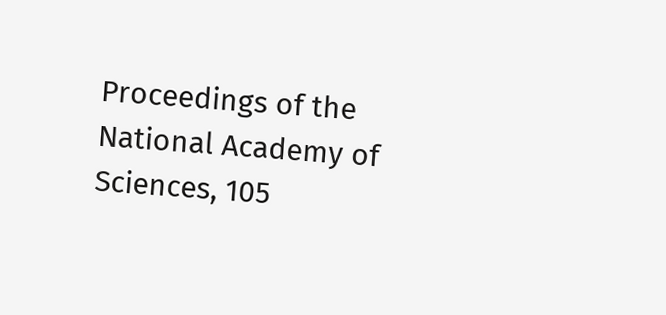Proceedings of the National Academy of Sciences, 105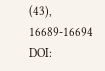(43), 16689-16694 DOI: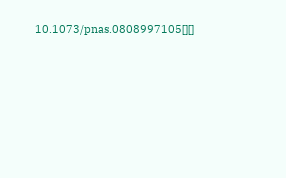10.1073/pnas.0808997105[][]